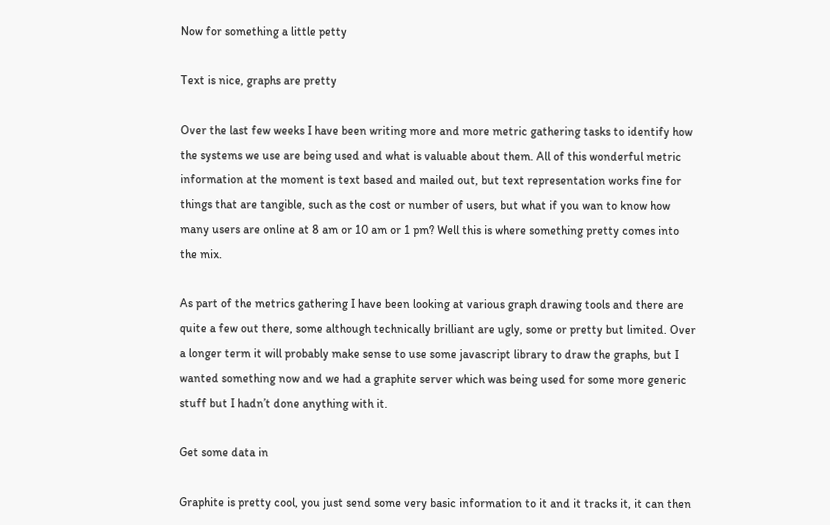Now for something a little petty

Text is nice, graphs are pretty

Over the last few weeks I have been writing more and more metric gathering tasks to identify how the systems we use are being used and what is valuable about them. All of this wonderful metric information at the moment is text based and mailed out, but text representation works fine for things that are tangible, such as the cost or number of users, but what if you wan to know how many users are online at 8 am or 10 am or 1 pm? Well this is where something pretty comes into the mix.

As part of the metrics gathering I have been looking at various graph drawing tools and there are quite a few out there, some although technically brilliant are ugly, some or pretty but limited. Over a longer term it will probably make sense to use some javascript library to draw the graphs, but I wanted something now and we had a graphite server which was being used for some more generic stuff but I hadn’t done anything with it.

Get some data in

Graphite is pretty cool, you just send some very basic information to it and it tracks it, it can then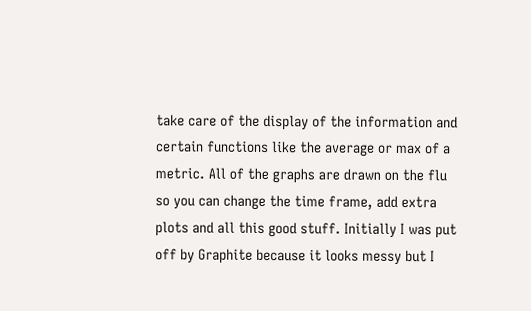take care of the display of the information and certain functions like the average or max of a metric. All of the graphs are drawn on the flu so you can change the time frame, add extra plots and all this good stuff. Initially I was put off by Graphite because it looks messy but I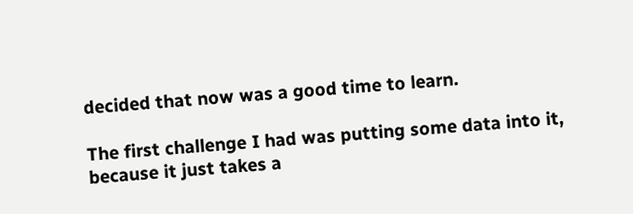decided that now was a good time to learn.

The first challenge I had was putting some data into it, because it just takes a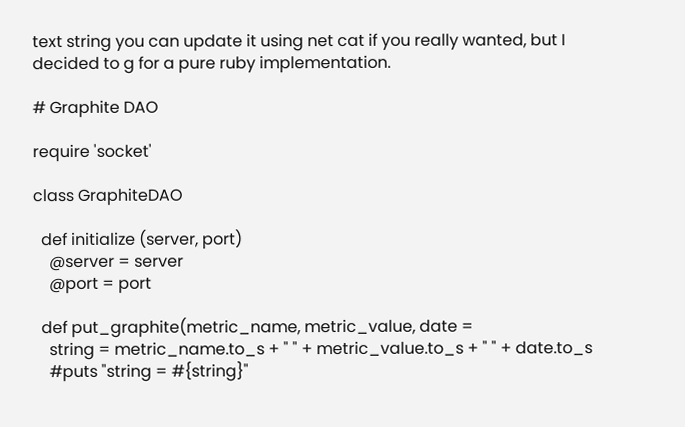text string you can update it using net cat if you really wanted, but I decided to g for a pure ruby implementation.

# Graphite DAO

require 'socket'

class GraphiteDAO

  def initialize (server, port)
    @server = server
    @port = port

  def put_graphite(metric_name, metric_value, date =
    string = metric_name.to_s + " " + metric_value.to_s + " " + date.to_s
    #puts "string = #{string}"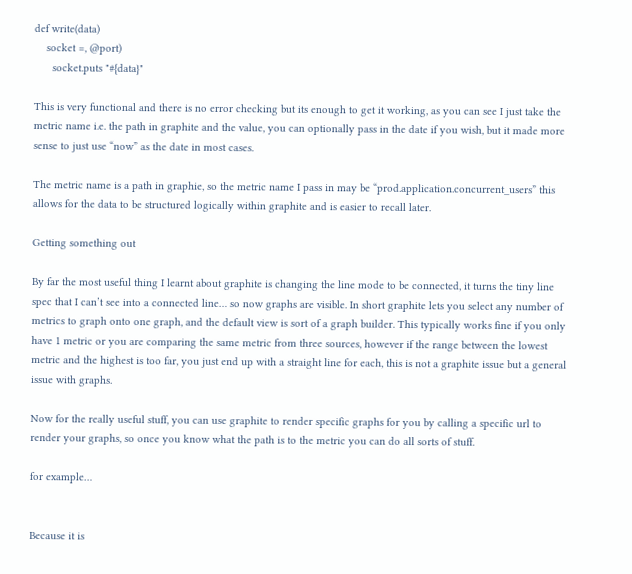def write(data)
    socket =, @port)
      socket.puts "#{data}"

This is very functional and there is no error checking but its enough to get it working, as you can see I just take the metric name i.e. the path in graphite and the value, you can optionally pass in the date if you wish, but it made more sense to just use “now” as the date in most cases.

The metric name is a path in graphie, so the metric name I pass in may be “prod.application.concurrent_users” this allows for the data to be structured logically within graphite and is easier to recall later.

Getting something out

By far the most useful thing I learnt about graphite is changing the line mode to be connected, it turns the tiny line spec that I can’t see into a connected line… so now graphs are visible. In short graphite lets you select any number of metrics to graph onto one graph, and the default view is sort of a graph builder. This typically works fine if you only have 1 metric or you are comparing the same metric from three sources, however if the range between the lowest metric and the highest is too far, you just end up with a straight line for each, this is not a graphite issue but a general issue with graphs.

Now for the really useful stuff, you can use graphite to render specific graphs for you by calling a specific url to render your graphs, so once you know what the path is to the metric you can do all sorts of stuff.

for example…


Because it is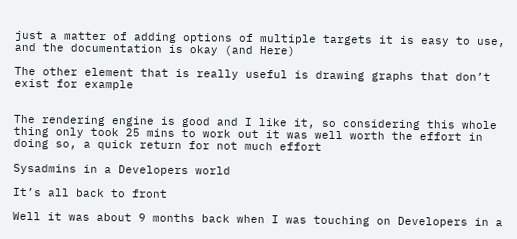just a matter of adding options of multiple targets it is easy to use, and the documentation is okay (and Here)

The other element that is really useful is drawing graphs that don’t exist for example


The rendering engine is good and I like it, so considering this whole thing only took 25 mins to work out it was well worth the effort in doing so, a quick return for not much effort

Sysadmins in a Developers world

It’s all back to front

Well it was about 9 months back when I was touching on Developers in a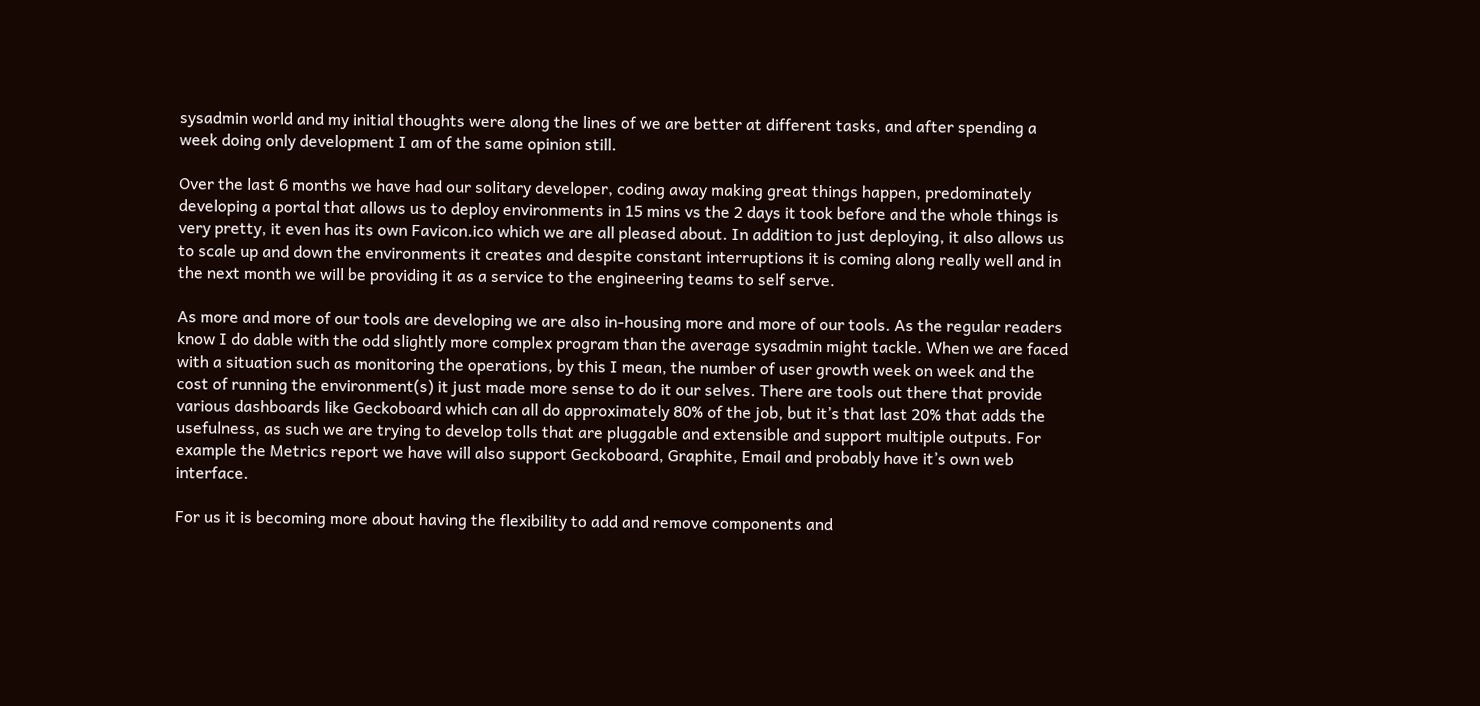sysadmin world and my initial thoughts were along the lines of we are better at different tasks, and after spending a week doing only development I am of the same opinion still.

Over the last 6 months we have had our solitary developer, coding away making great things happen, predominately developing a portal that allows us to deploy environments in 15 mins vs the 2 days it took before and the whole things is very pretty, it even has its own Favicon.ico which we are all pleased about. In addition to just deploying, it also allows us to scale up and down the environments it creates and despite constant interruptions it is coming along really well and in the next month we will be providing it as a service to the engineering teams to self serve.

As more and more of our tools are developing we are also in-housing more and more of our tools. As the regular readers know I do dable with the odd slightly more complex program than the average sysadmin might tackle. When we are faced with a situation such as monitoring the operations, by this I mean, the number of user growth week on week and the cost of running the environment(s) it just made more sense to do it our selves. There are tools out there that provide various dashboards like Geckoboard which can all do approximately 80% of the job, but it’s that last 20% that adds the usefulness, as such we are trying to develop tolls that are pluggable and extensible and support multiple outputs. For example the Metrics report we have will also support Geckoboard, Graphite, Email and probably have it’s own web interface.

For us it is becoming more about having the flexibility to add and remove components and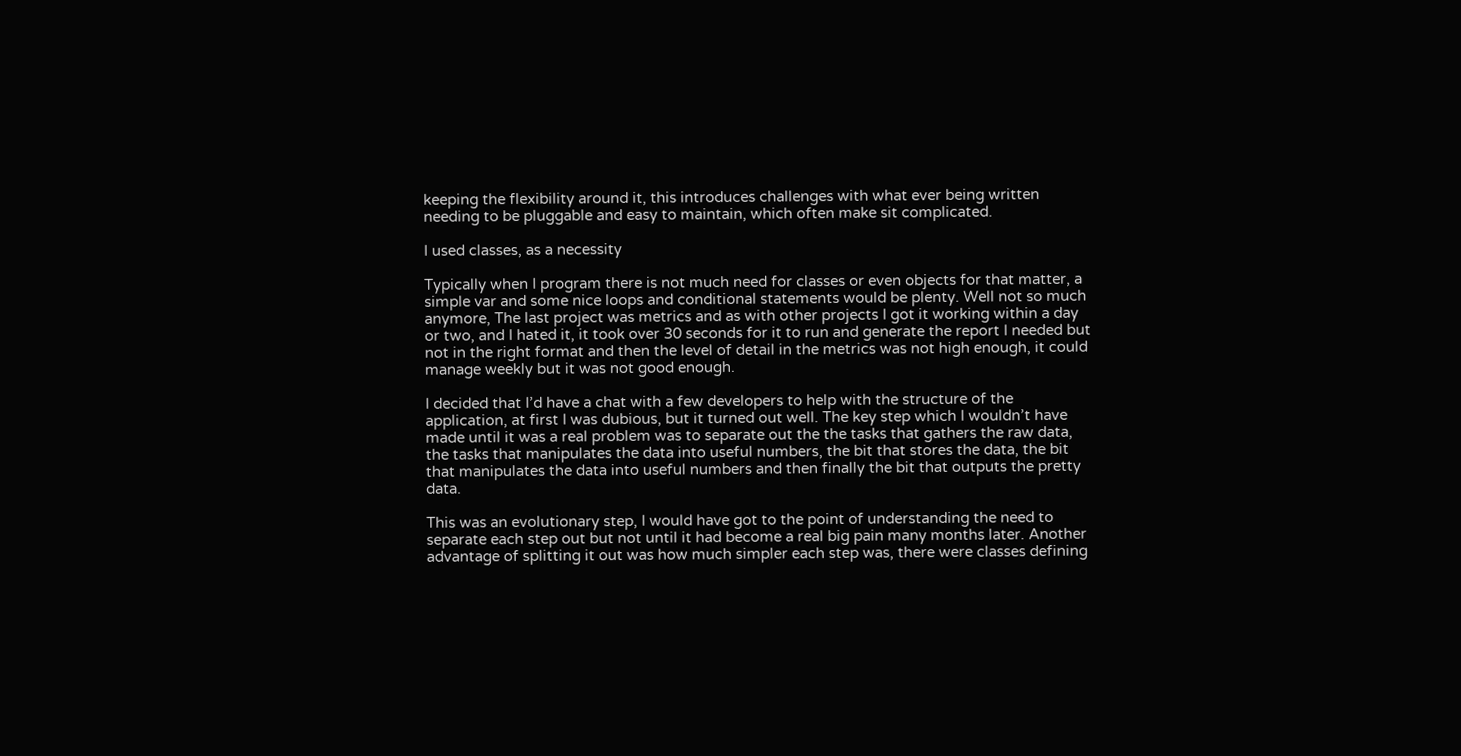keeping the flexibility around it, this introduces challenges with what ever being written needing to be pluggable and easy to maintain, which often make sit complicated.

I used classes, as a necessity

Typically when I program there is not much need for classes or even objects for that matter, a simple var and some nice loops and conditional statements would be plenty. Well not so much anymore, The last project was metrics and as with other projects I got it working within a day or two, and I hated it, it took over 30 seconds for it to run and generate the report I needed but not in the right format and then the level of detail in the metrics was not high enough, it could manage weekly but it was not good enough.

I decided that I’d have a chat with a few developers to help with the structure of the application, at first I was dubious, but it turned out well. The key step which I wouldn’t have made until it was a real problem was to separate out the the tasks that gathers the raw data, the tasks that manipulates the data into useful numbers, the bit that stores the data, the bit that manipulates the data into useful numbers and then finally the bit that outputs the pretty data.

This was an evolutionary step, I would have got to the point of understanding the need to separate each step out but not until it had become a real big pain many months later. Another advantage of splitting it out was how much simpler each step was, there were classes defining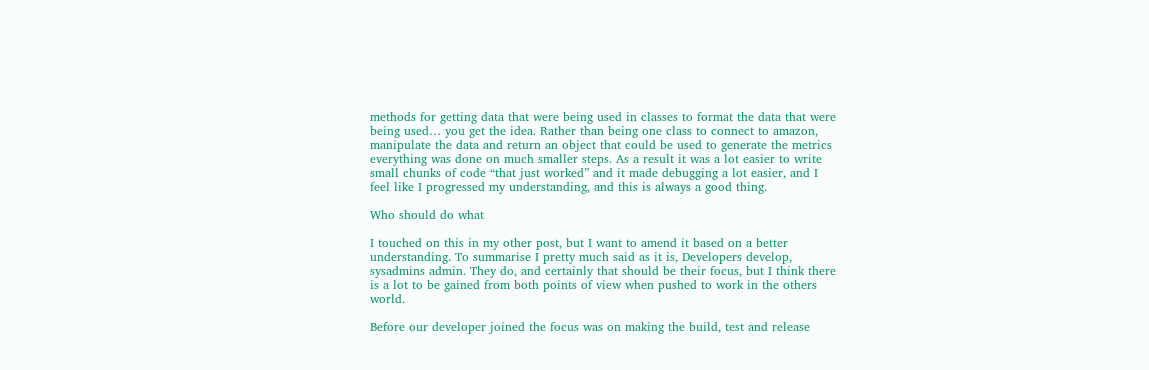methods for getting data that were being used in classes to format the data that were being used… you get the idea. Rather than being one class to connect to amazon, manipulate the data and return an object that could be used to generate the metrics everything was done on much smaller steps. As a result it was a lot easier to write small chunks of code “that just worked” and it made debugging a lot easier, and I feel like I progressed my understanding, and this is always a good thing.

Who should do what

I touched on this in my other post, but I want to amend it based on a better understanding. To summarise I pretty much said as it is, Developers develop, sysadmins admin. They do, and certainly that should be their focus, but I think there is a lot to be gained from both points of view when pushed to work in the others world.

Before our developer joined the focus was on making the build, test and release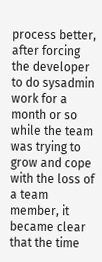process better, after forcing the developer to do sysadmin work for a month or so while the team was trying to grow and cope with the loss of a team member, it became clear that the time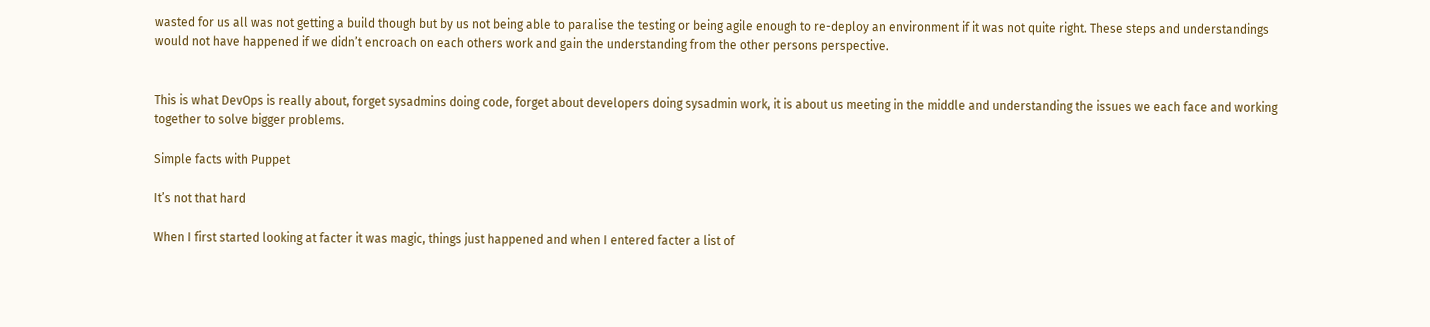wasted for us all was not getting a build though but by us not being able to paralise the testing or being agile enough to re-deploy an environment if it was not quite right. These steps and understandings would not have happened if we didn’t encroach on each others work and gain the understanding from the other persons perspective.


This is what DevOps is really about, forget sysadmins doing code, forget about developers doing sysadmin work, it is about us meeting in the middle and understanding the issues we each face and working together to solve bigger problems.

Simple facts with Puppet

It’s not that hard

When I first started looking at facter it was magic, things just happened and when I entered facter a list of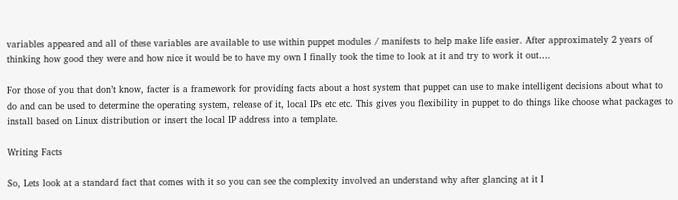variables appeared and all of these variables are available to use within puppet modules / manifests to help make life easier. After approximately 2 years of thinking how good they were and how nice it would be to have my own I finally took the time to look at it and try to work it out….

For those of you that don’t know, facter is a framework for providing facts about a host system that puppet can use to make intelligent decisions about what to do and can be used to determine the operating system, release of it, local IPs etc etc. This gives you flexibility in puppet to do things like choose what packages to install based on Linux distribution or insert the local IP address into a template.

Writing Facts

So, Lets look at a standard fact that comes with it so you can see the complexity involved an understand why after glancing at it I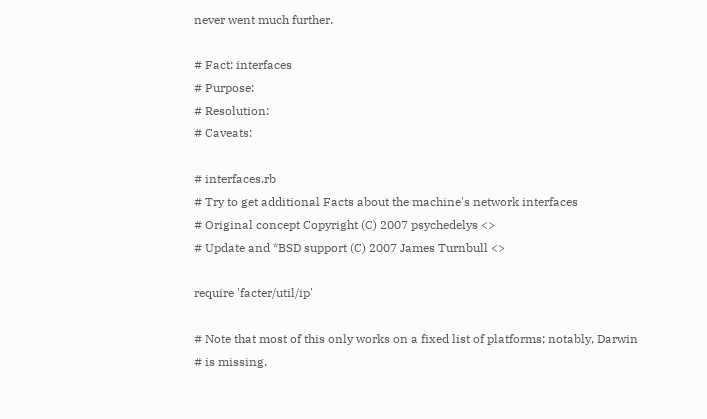never went much further.

# Fact: interfaces
# Purpose:
# Resolution:
# Caveats:

# interfaces.rb
# Try to get additional Facts about the machine's network interfaces
# Original concept Copyright (C) 2007 psychedelys <>
# Update and *BSD support (C) 2007 James Turnbull <>

require 'facter/util/ip'

# Note that most of this only works on a fixed list of platforms; notably, Darwin
# is missing.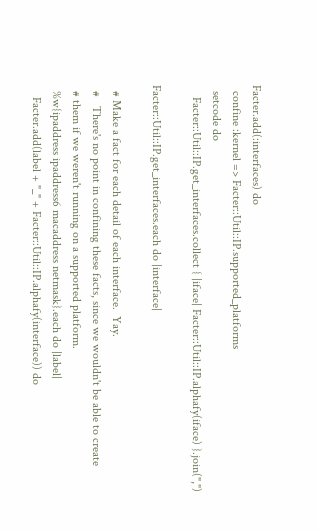Facter.add(:interfaces) do
  confine :kernel => Facter::Util::IP.supported_platforms
  setcode do
    Facter::Util::IP.get_interfaces.collect { |iface| Facter::Util::IP.alphafy(iface) }.join(",")

Facter::Util::IP.get_interfaces.each do |interface|

  # Make a fact for each detail of each interface.  Yay.
  #   There's no point in confining these facts, since we wouldn't be able to create
  # them if we weren't running on a supported platform.
  %w{ipaddress ipaddress6 macaddress netmask}.each do |label|
    Facter.add(label + "_" + Facter::Util::IP.alphafy(interface)) do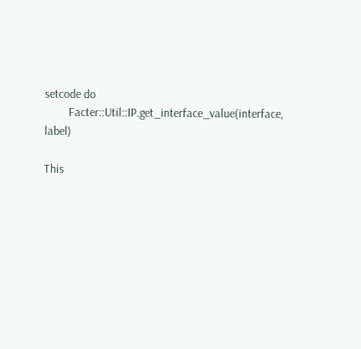setcode do
        Facter::Util::IP.get_interface_value(interface, label)

This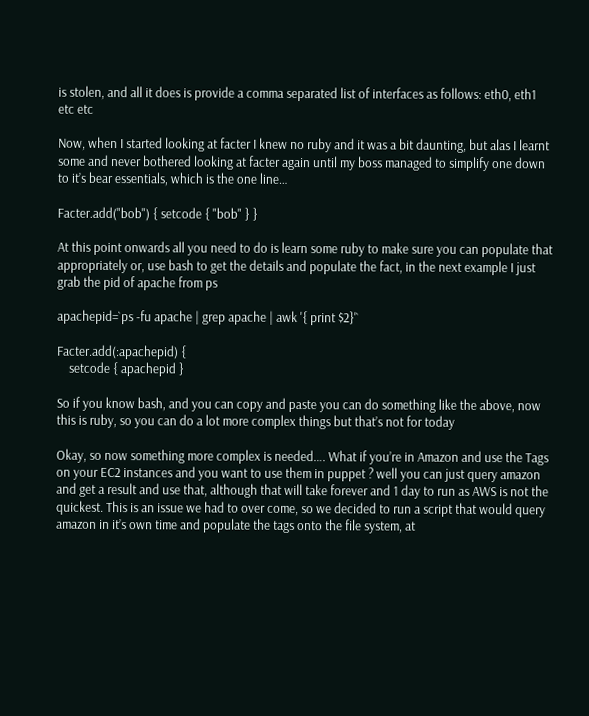is stolen, and all it does is provide a comma separated list of interfaces as follows: eth0, eth1 etc etc

Now, when I started looking at facter I knew no ruby and it was a bit daunting, but alas I learnt some and never bothered looking at facter again until my boss managed to simplify one down to it’s bear essentials, which is the one line…

Facter.add("bob") { setcode { "bob" } }

At this point onwards all you need to do is learn some ruby to make sure you can populate that appropriately or, use bash to get the details and populate the fact, in the next example I just grab the pid of apache from ps

apachepid=`ps -fu apache | grep apache | awk '{ print $2}'`

Facter.add(:apachepid) {
    setcode { apachepid }

So if you know bash, and you can copy and paste you can do something like the above, now this is ruby, so you can do a lot more complex things but that’s not for today

Okay, so now something more complex is needed…. What if you’re in Amazon and use the Tags on your EC2 instances and you want to use them in puppet ? well you can just query amazon and get a result and use that, although that will take forever and 1 day to run as AWS is not the quickest. This is an issue we had to over come, so we decided to run a script that would query amazon in it’s own time and populate the tags onto the file system, at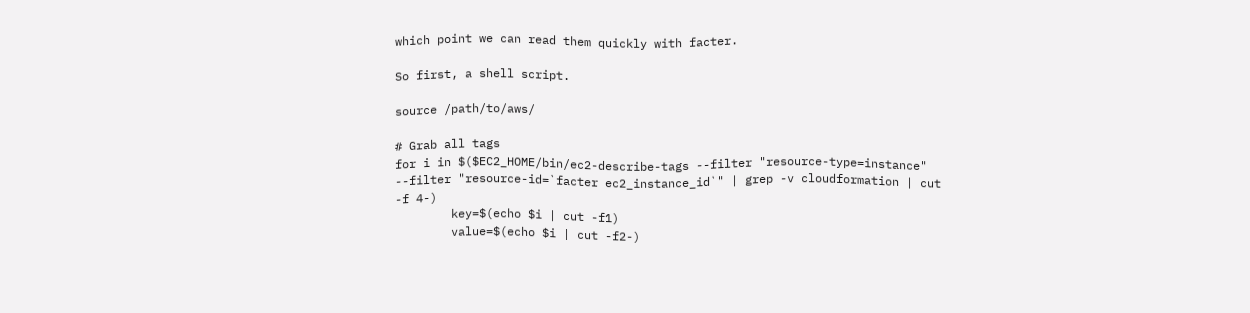which point we can read them quickly with facter.

So first, a shell script.

source /path/to/aws/

# Grab all tags
for i in $($EC2_HOME/bin/ec2-describe-tags --filter "resource-type=instance" --filter "resource-id=`facter ec2_instance_id`" | grep -v cloudformation | cut -f 4-)
        key=$(echo $i | cut -f1)
        value=$(echo $i | cut -f2-)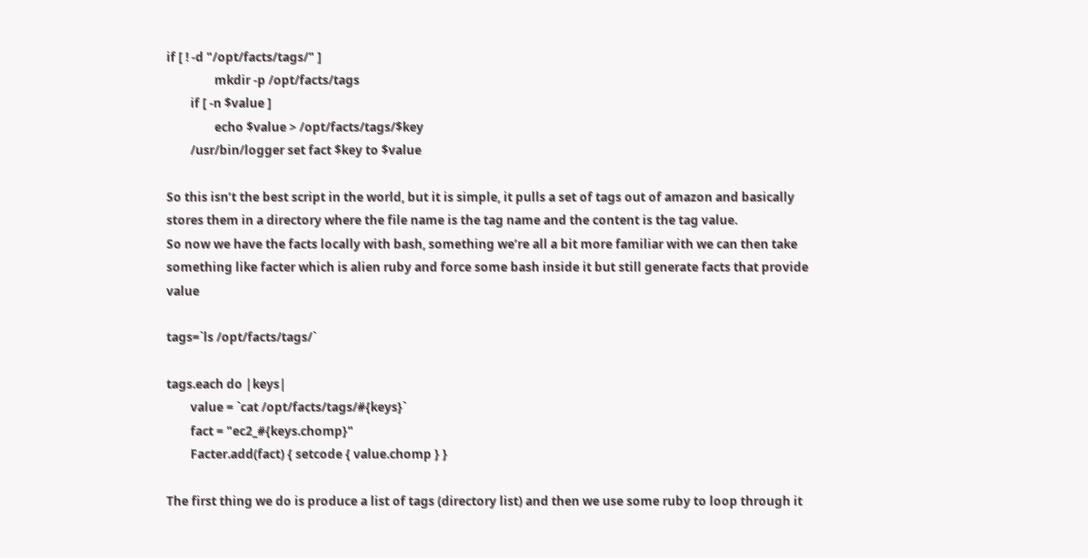if [ ! -d "/opt/facts/tags/" ]
                mkdir -p /opt/facts/tags
        if [ -n $value ]
                echo $value > /opt/facts/tags/$key
        /usr/bin/logger set fact $key to $value

So this isn’t the best script in the world, but it is simple, it pulls a set of tags out of amazon and basically stores them in a directory where the file name is the tag name and the content is the tag value.
So now we have the facts locally with bash, something we’re all a bit more familiar with we can then take something like facter which is alien ruby and force some bash inside it but still generate facts that provide value

tags=`ls /opt/facts/tags/`

tags.each do |keys|
        value = `cat /opt/facts/tags/#{keys}`
        fact = "ec2_#{keys.chomp}"
        Facter.add(fact) { setcode { value.chomp } }

The first thing we do is produce a list of tags (directory list) and then we use some ruby to loop through it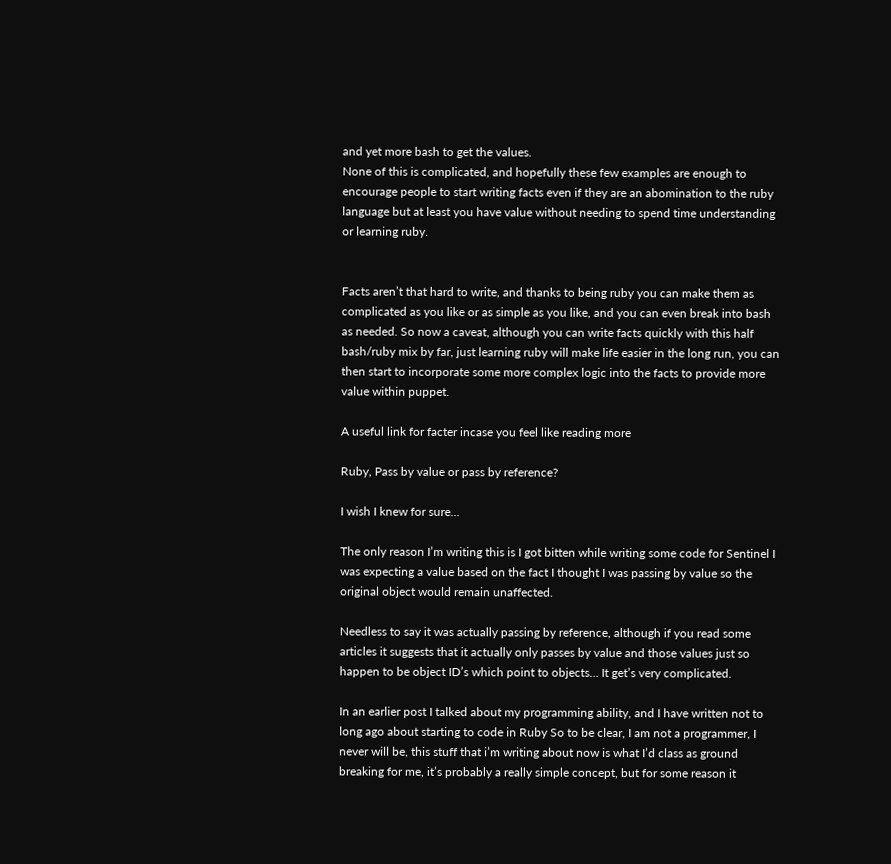and yet more bash to get the values.
None of this is complicated, and hopefully these few examples are enough to encourage people to start writing facts even if they are an abomination to the ruby language but at least you have value without needing to spend time understanding or learning ruby.


Facts aren’t that hard to write, and thanks to being ruby you can make them as complicated as you like or as simple as you like, and you can even break into bash as needed. So now a caveat, although you can write facts quickly with this half bash/ruby mix by far, just learning ruby will make life easier in the long run, you can then start to incorporate some more complex logic into the facts to provide more value within puppet.

A useful link for facter incase you feel like reading more

Ruby, Pass by value or pass by reference?

I wish I knew for sure…

The only reason I’m writing this is I got bitten while writing some code for Sentinel I was expecting a value based on the fact I thought I was passing by value so the original object would remain unaffected.

Needless to say it was actually passing by reference, although if you read some articles it suggests that it actually only passes by value and those values just so happen to be object ID’s which point to objects… It get’s very complicated.

In an earlier post I talked about my programming ability, and I have written not to long ago about starting to code in Ruby So to be clear, I am not a programmer, I never will be, this stuff that i’m writing about now is what I’d class as ground breaking for me, it’s probably a really simple concept, but for some reason it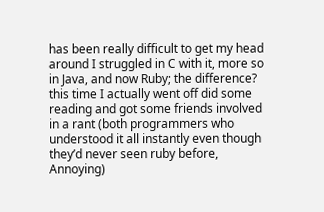has been really difficult to get my head around I struggled in C with it, more so in Java, and now Ruby; the difference? this time I actually went off did some reading and got some friends involved in a rant (both programmers who understood it all instantly even though they’d never seen ruby before, Annoying)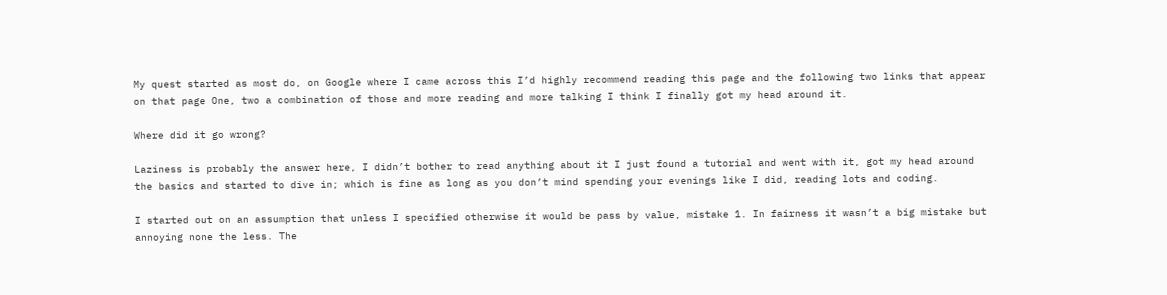My quest started as most do, on Google where I came across this I’d highly recommend reading this page and the following two links that appear on that page One, two a combination of those and more reading and more talking I think I finally got my head around it.

Where did it go wrong?

Laziness is probably the answer here, I didn’t bother to read anything about it I just found a tutorial and went with it, got my head around the basics and started to dive in; which is fine as long as you don’t mind spending your evenings like I did, reading lots and coding.

I started out on an assumption that unless I specified otherwise it would be pass by value, mistake 1. In fairness it wasn’t a big mistake but annoying none the less. The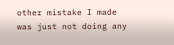other mistake I made was just not doing any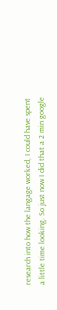research into how the langage worked, I could have spent a little time looking. So just now I did that a 2 min google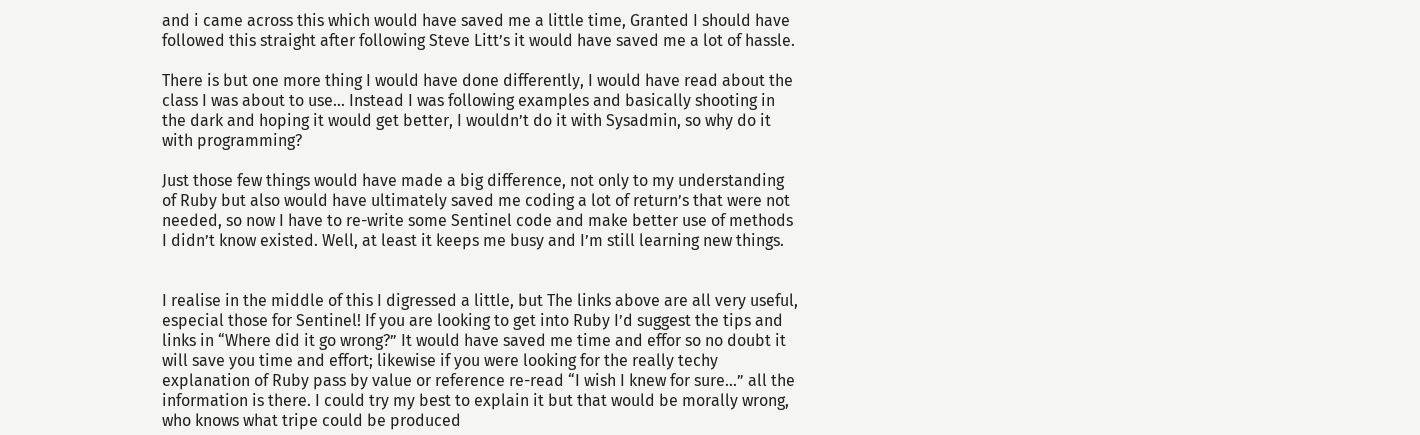and i came across this which would have saved me a little time, Granted I should have followed this straight after following Steve Litt’s it would have saved me a lot of hassle.

There is but one more thing I would have done differently, I would have read about the class I was about to use… Instead I was following examples and basically shooting in the dark and hoping it would get better, I wouldn’t do it with Sysadmin, so why do it with programming?

Just those few things would have made a big difference, not only to my understanding of Ruby but also would have ultimately saved me coding a lot of return’s that were not needed, so now I have to re-write some Sentinel code and make better use of methods I didn’t know existed. Well, at least it keeps me busy and I’m still learning new things.


I realise in the middle of this I digressed a little, but The links above are all very useful, especial those for Sentinel! If you are looking to get into Ruby I’d suggest the tips and links in “Where did it go wrong?” It would have saved me time and effor so no doubt it will save you time and effort; likewise if you were looking for the really techy explanation of Ruby pass by value or reference re-read “I wish I knew for sure…” all the information is there. I could try my best to explain it but that would be morally wrong, who knows what tripe could be produced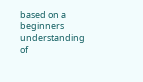based on a beginners understanding of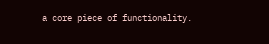a core piece of functionality.